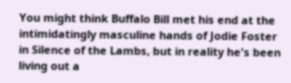You might think Buffalo Bill met his end at the intimidatingly masculine hands of Jodie Foster in Silence of the Lambs, but in reality he's been living out a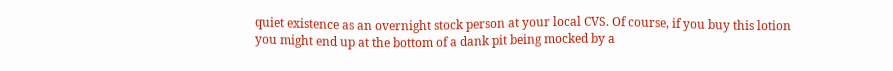quiet existence as an overnight stock person at your local CVS. Of course, if you buy this lotion you might end up at the bottom of a dank pit being mocked by a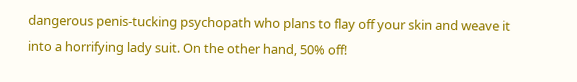dangerous penis-tucking psychopath who plans to flay off your skin and weave it into a horrifying lady suit. On the other hand, 50% off!